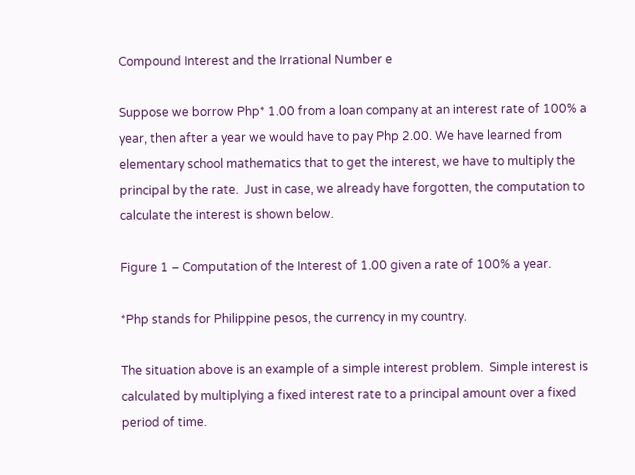Compound Interest and the Irrational Number e

Suppose we borrow Php* 1.00 from a loan company at an interest rate of 100% a year, then after a year we would have to pay Php 2.00. We have learned from elementary school mathematics that to get the interest, we have to multiply the principal by the rate.  Just in case, we already have forgotten, the computation to calculate the interest is shown below.

Figure 1 – Computation of the Interest of 1.00 given a rate of 100% a year.

*Php stands for Philippine pesos, the currency in my country.

The situation above is an example of a simple interest problem.  Simple interest is calculated by multiplying a fixed interest rate to a principal amount over a fixed period of time.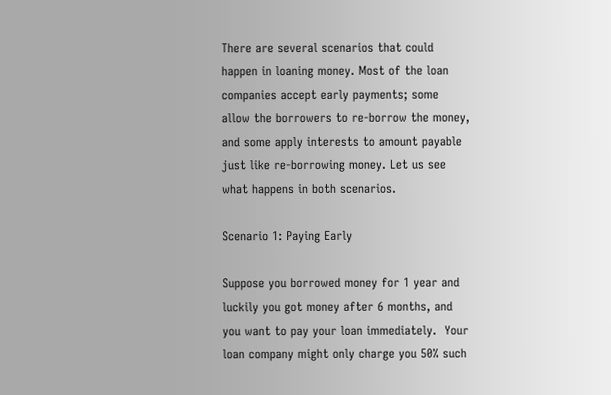There are several scenarios that could happen in loaning money. Most of the loan companies accept early payments; some allow the borrowers to re-borrow the money, and some apply interests to amount payable just like re-borrowing money. Let us see what happens in both scenarios.

Scenario 1: Paying Early

Suppose you borrowed money for 1 year and luckily you got money after 6 months, and you want to pay your loan immediately.  Your loan company might only charge you 50% such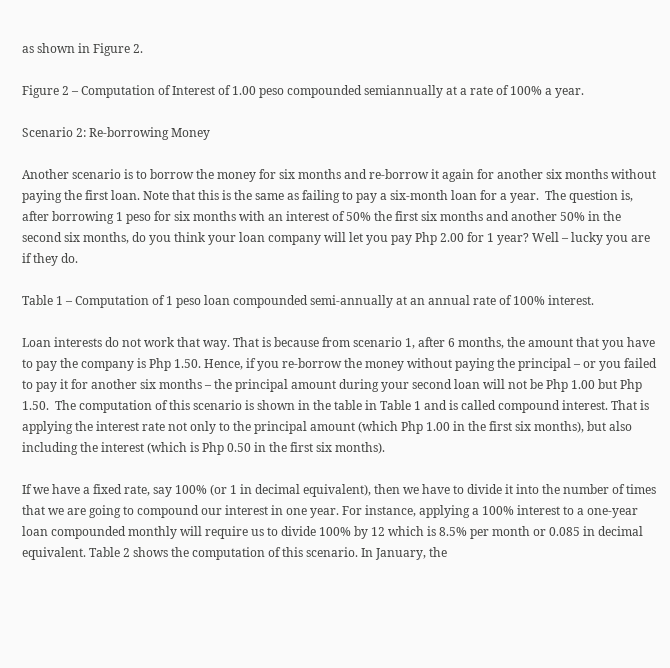as shown in Figure 2.

Figure 2 – Computation of Interest of 1.00 peso compounded semiannually at a rate of 100% a year.

Scenario 2: Re-borrowing Money

Another scenario is to borrow the money for six months and re-borrow it again for another six months without paying the first loan. Note that this is the same as failing to pay a six-month loan for a year.  The question is, after borrowing 1 peso for six months with an interest of 50% the first six months and another 50% in the second six months, do you think your loan company will let you pay Php 2.00 for 1 year? Well – lucky you are if they do.

Table 1 – Computation of 1 peso loan compounded semi-annually at an annual rate of 100% interest.

Loan interests do not work that way. That is because from scenario 1, after 6 months, the amount that you have to pay the company is Php 1.50. Hence, if you re-borrow the money without paying the principal – or you failed to pay it for another six months – the principal amount during your second loan will not be Php 1.00 but Php 1.50.  The computation of this scenario is shown in the table in Table 1 and is called compound interest. That is applying the interest rate not only to the principal amount (which Php 1.00 in the first six months), but also including the interest (which is Php 0.50 in the first six months).

If we have a fixed rate, say 100% (or 1 in decimal equivalent), then we have to divide it into the number of times that we are going to compound our interest in one year. For instance, applying a 100% interest to a one-year loan compounded monthly will require us to divide 100% by 12 which is 8.5% per month or 0.085 in decimal equivalent. Table 2 shows the computation of this scenario. In January, the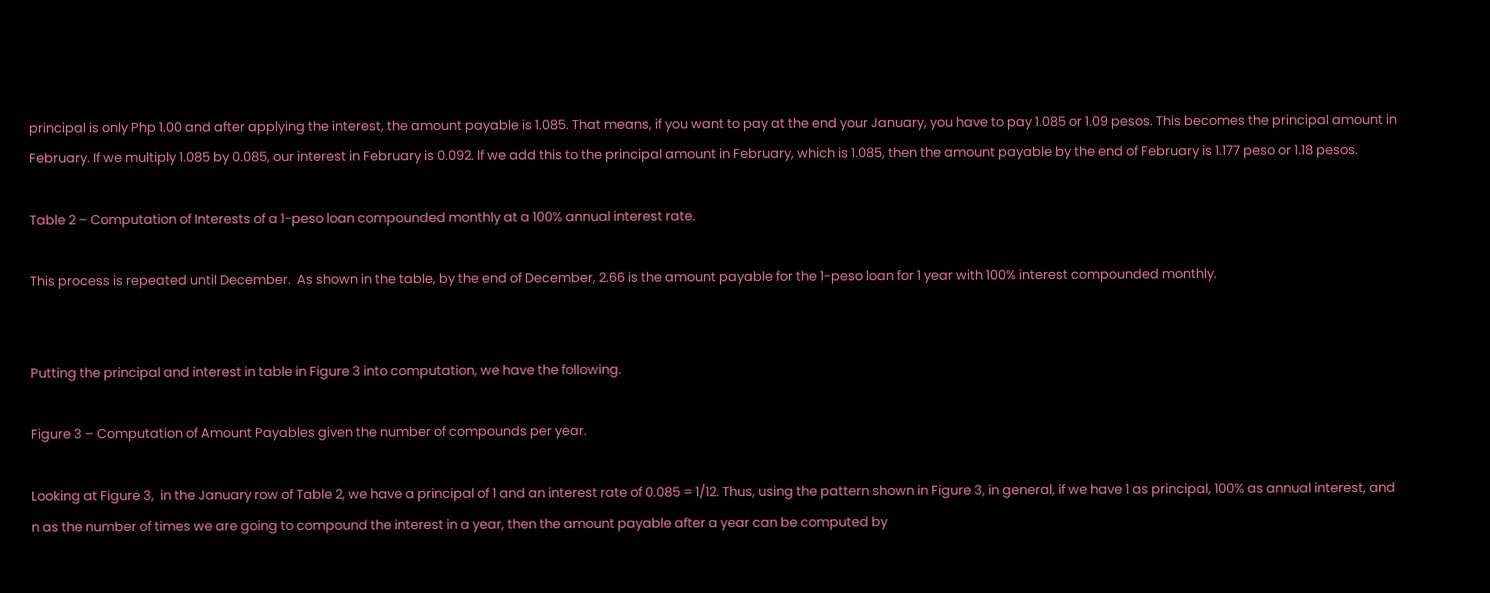principal is only Php 1.00 and after applying the interest, the amount payable is 1.085. That means, if you want to pay at the end your January, you have to pay 1.085 or 1.09 pesos. This becomes the principal amount in February. If we multiply 1.085 by 0.085, our interest in February is 0.092. If we add this to the principal amount in February, which is 1.085, then the amount payable by the end of February is 1.177 peso or 1.18 pesos.

Table 2 – Computation of Interests of a 1-peso loan compounded monthly at a 100% annual interest rate.

This process is repeated until December.  As shown in the table, by the end of December, 2.66 is the amount payable for the 1-peso loan for 1 year with 100% interest compounded monthly.


Putting the principal and interest in table in Figure 3 into computation, we have the following.

Figure 3 – Computation of Amount Payables given the number of compounds per year.

Looking at Figure 3,  in the January row of Table 2, we have a principal of 1 and an interest rate of 0.085 = 1/12. Thus, using the pattern shown in Figure 3, in general, if we have 1 as principal, 100% as annual interest, and n as the number of times we are going to compound the interest in a year, then the amount payable after a year can be computed by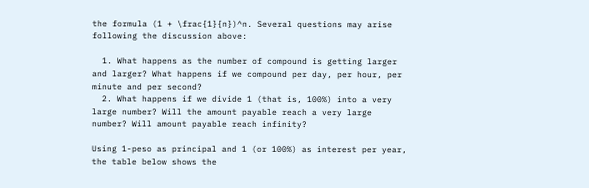the formula (1 + \frac{1}{n})^n. Several questions may arise following the discussion above:

  1. What happens as the number of compound is getting larger and larger? What happens if we compound per day, per hour, per minute and per second?
  2. What happens if we divide 1 (that is, 100%) into a very large number? Will the amount payable reach a very large number? Will amount payable reach infinity?

Using 1-peso as principal and 1 (or 100%) as interest per year, the table below shows the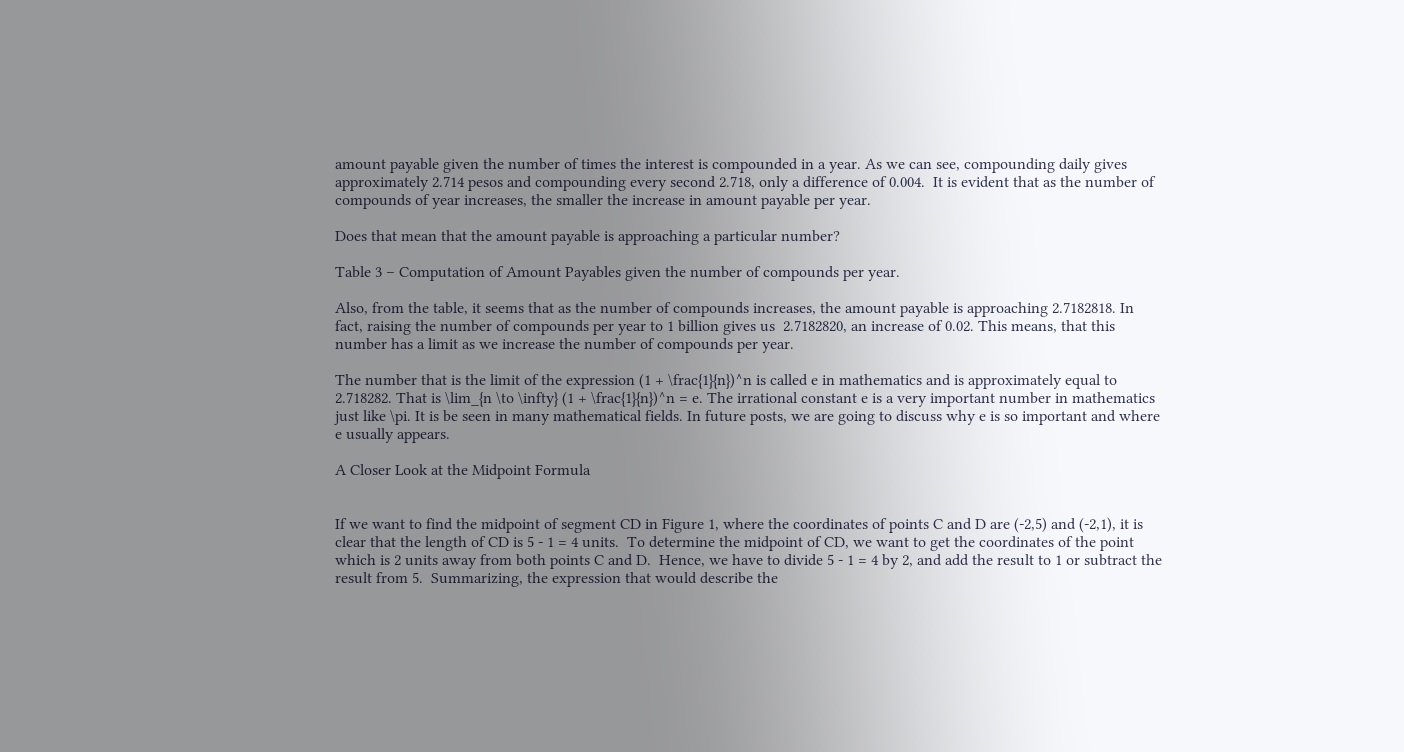amount payable given the number of times the interest is compounded in a year. As we can see, compounding daily gives approximately 2.714 pesos and compounding every second 2.718, only a difference of 0.004.  It is evident that as the number of compounds of year increases, the smaller the increase in amount payable per year.

Does that mean that the amount payable is approaching a particular number?

Table 3 – Computation of Amount Payables given the number of compounds per year.

Also, from the table, it seems that as the number of compounds increases, the amount payable is approaching 2.7182818. In fact, raising the number of compounds per year to 1 billion gives us  2.7182820, an increase of 0.02. This means, that this number has a limit as we increase the number of compounds per year.

The number that is the limit of the expression (1 + \frac{1}{n})^n is called e in mathematics and is approximately equal to 2.718282. That is \lim_{n \to \infty} (1 + \frac{1}{n})^n = e. The irrational constant e is a very important number in mathematics just like \pi. It is be seen in many mathematical fields. In future posts, we are going to discuss why e is so important and where e usually appears.

A Closer Look at the Midpoint Formula


If we want to find the midpoint of segment CD in Figure 1, where the coordinates of points C and D are (-2,5) and (-2,1), it is clear that the length of CD is 5 - 1 = 4 units.  To determine the midpoint of CD, we want to get the coordinates of the point which is 2 units away from both points C and D.  Hence, we have to divide 5 - 1 = 4 by 2, and add the result to 1 or subtract the result from 5.  Summarizing, the expression that would describe the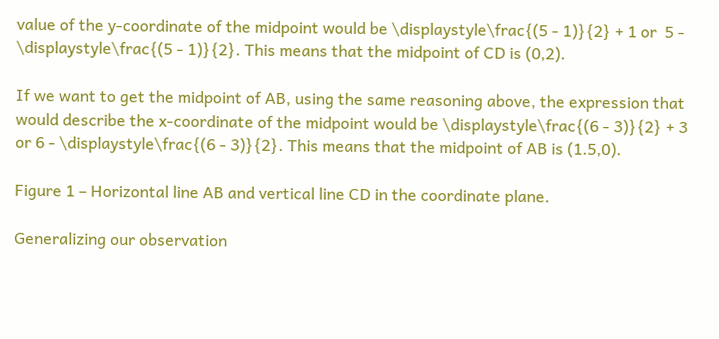value of the y-coordinate of the midpoint would be \displaystyle\frac{(5 - 1)}{2} + 1 or  5 - \displaystyle\frac{(5 - 1)}{2}. This means that the midpoint of CD is (0,2).

If we want to get the midpoint of AB, using the same reasoning above, the expression that would describe the x-coordinate of the midpoint would be \displaystyle\frac{(6 - 3)}{2} + 3 or 6 - \displaystyle\frac{(6 - 3)}{2}. This means that the midpoint of AB is (1.5,0).

Figure 1 – Horizontal line AB and vertical line CD in the coordinate plane.

Generalizing our observation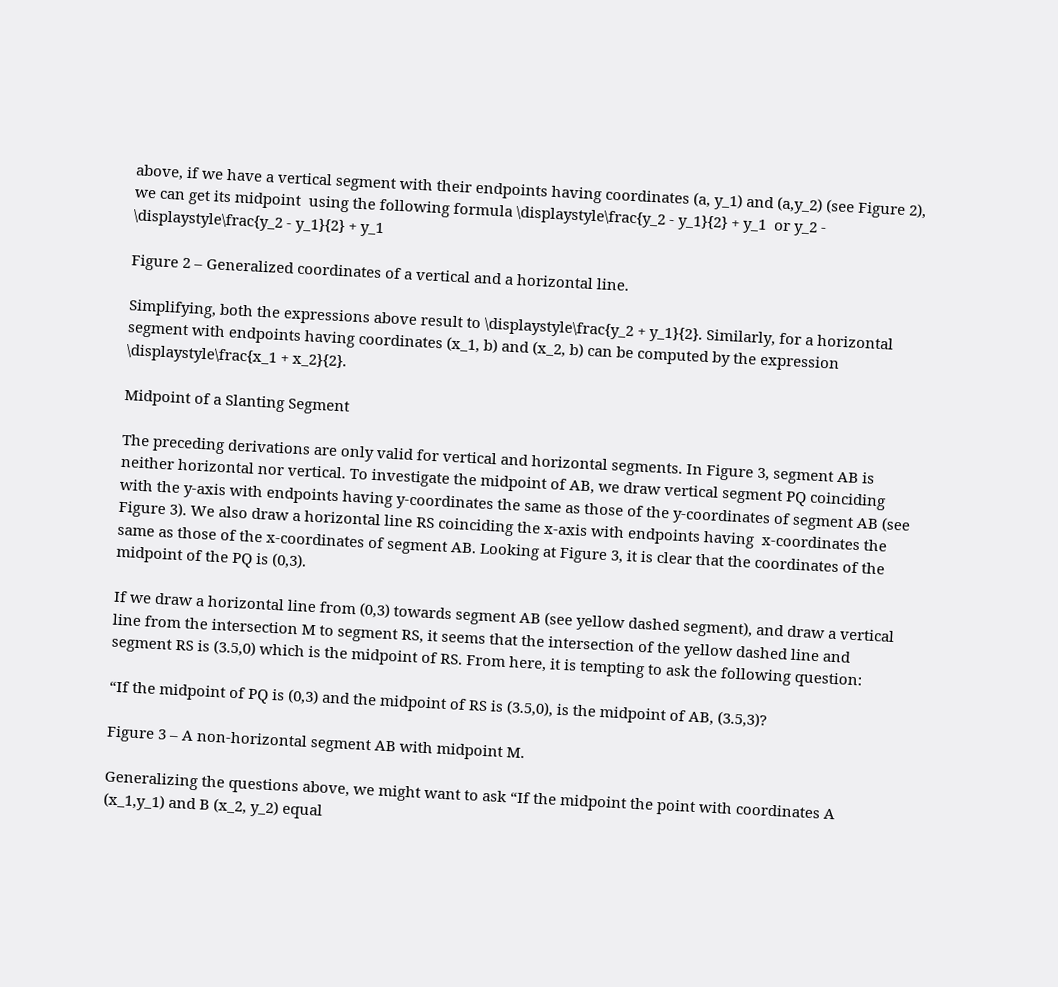above, if we have a vertical segment with their endpoints having coordinates (a, y_1) and (a,y_2) (see Figure 2), we can get its midpoint  using the following formula \displaystyle\frac{y_2 - y_1}{2} + y_1  or y_2 - \displaystyle\frac{y_2 - y_1}{2} + y_1

Figure 2 – Generalized coordinates of a vertical and a horizontal line.

Simplifying, both the expressions above result to \displaystyle\frac{y_2 + y_1}{2}. Similarly, for a horizontal segment with endpoints having coordinates (x_1, b) and (x_2, b) can be computed by the expression \displaystyle\frac{x_1 + x_2}{2}.

Midpoint of a Slanting Segment

The preceding derivations are only valid for vertical and horizontal segments. In Figure 3, segment AB is neither horizontal nor vertical. To investigate the midpoint of AB, we draw vertical segment PQ coinciding with the y-axis with endpoints having y-coordinates the same as those of the y-coordinates of segment AB (see Figure 3). We also draw a horizontal line RS coinciding the x-axis with endpoints having  x-coordinates the same as those of the x-coordinates of segment AB. Looking at Figure 3, it is clear that the coordinates of the midpoint of the PQ is (0,3).

If we draw a horizontal line from (0,3) towards segment AB (see yellow dashed segment), and draw a vertical line from the intersection M to segment RS, it seems that the intersection of the yellow dashed line and segment RS is (3.5,0) which is the midpoint of RS. From here, it is tempting to ask the following question:

“If the midpoint of PQ is (0,3) and the midpoint of RS is (3.5,0), is the midpoint of AB, (3.5,3)?

Figure 3 – A non-horizontal segment AB with midpoint M.

Generalizing the questions above, we might want to ask “If the midpoint the point with coordinates A (x_1,y_1) and B (x_2, y_2) equal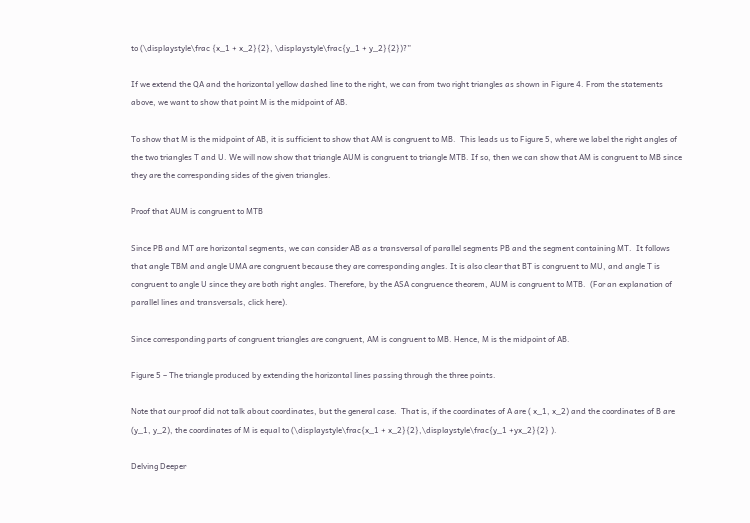to (\displaystyle\frac {x_1 + x_2}{2}, \displaystyle\frac{y_1 + y_2}{2})?”

If we extend the QA and the horizontal yellow dashed line to the right, we can from two right triangles as shown in Figure 4. From the statements above, we want to show that point M is the midpoint of AB.

To show that M is the midpoint of AB, it is sufficient to show that AM is congruent to MB.  This leads us to Figure 5, where we label the right angles of the two triangles T and U. We will now show that triangle AUM is congruent to triangle MTB. If so, then we can show that AM is congruent to MB since they are the corresponding sides of the given triangles.

Proof that AUM is congruent to MTB

Since PB and MT are horizontal segments, we can consider AB as a transversal of parallel segments PB and the segment containing MT.  It follows that angle TBM and angle UMA are congruent because they are corresponding angles. It is also clear that BT is congruent to MU, and angle T is congruent to angle U since they are both right angles. Therefore, by the ASA congruence theorem, AUM is congruent to MTB.  (For an explanation of parallel lines and transversals, click here).

Since corresponding parts of congruent triangles are congruent, AM is congruent to MB. Hence, M is the midpoint of AB.

Figure 5 – The triangle produced by extending the horizontal lines passing through the three points.

Note that our proof did not talk about coordinates, but the general case.  That is, if the coordinates of A are ( x_1, x_2) and the coordinates of B are (y_1, y_2), the coordinates of M is equal to (\displaystyle\frac{x_1 + x_2}{2},\displaystyle\frac{y_1 +yx_2}{2} ).

Delving Deeper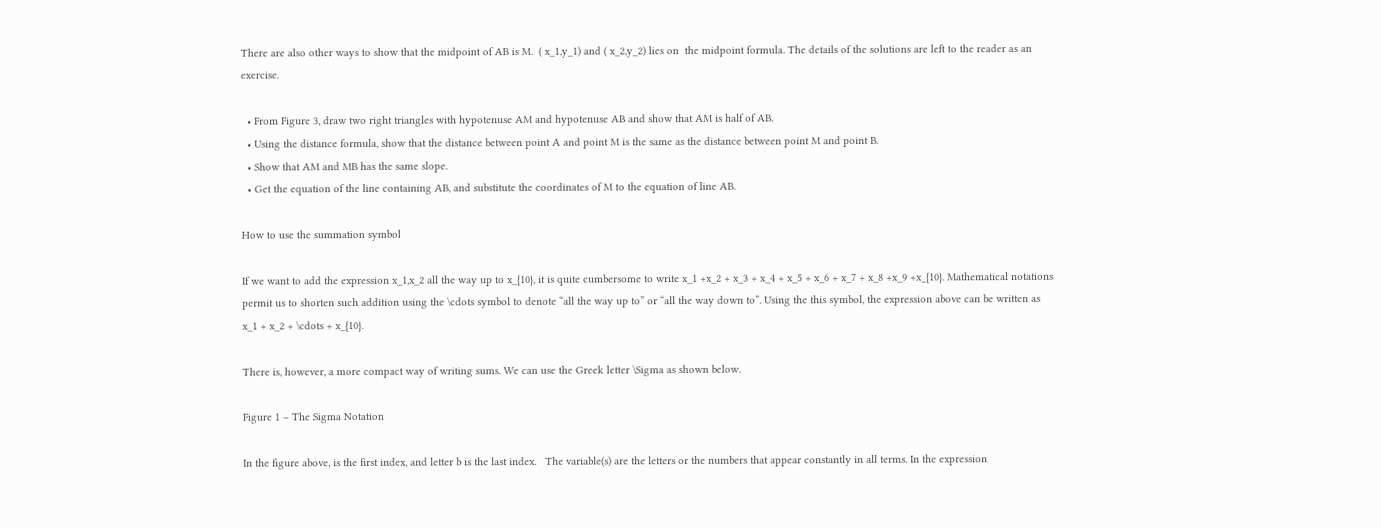There are also other ways to show that the midpoint of AB is M.  ( x_1,y_1) and ( x_2,y_2) lies on  the midpoint formula. The details of the solutions are left to the reader as an exercise.

  • From Figure 3, draw two right triangles with hypotenuse AM and hypotenuse AB and show that AM is half of AB.
  • Using the distance formula, show that the distance between point A and point M is the same as the distance between point M and point B.
  • Show that AM and MB has the same slope.
  • Get the equation of the line containing AB, and substitute the coordinates of M to the equation of line AB.

How to use the summation symbol

If we want to add the expression x_1,x_2 all the way up to x_{10}, it is quite cumbersome to write x_1 +x_2 + x_3 + x_4 + x_5 + x_6 + x_7 + x_8 +x_9 +x_{10}. Mathematical notations permit us to shorten such addition using the \cdots symbol to denote “all the way up to” or “all the way down to”. Using the this symbol, the expression above can be written as x_1 + x_2 + \cdots + x_{10}.

There is, however, a more compact way of writing sums. We can use the Greek letter \Sigma as shown below.

Figure 1 – The Sigma Notation

In the figure above, is the first index, and letter b is the last index.   The variable(s) are the letters or the numbers that appear constantly in all terms. In the expression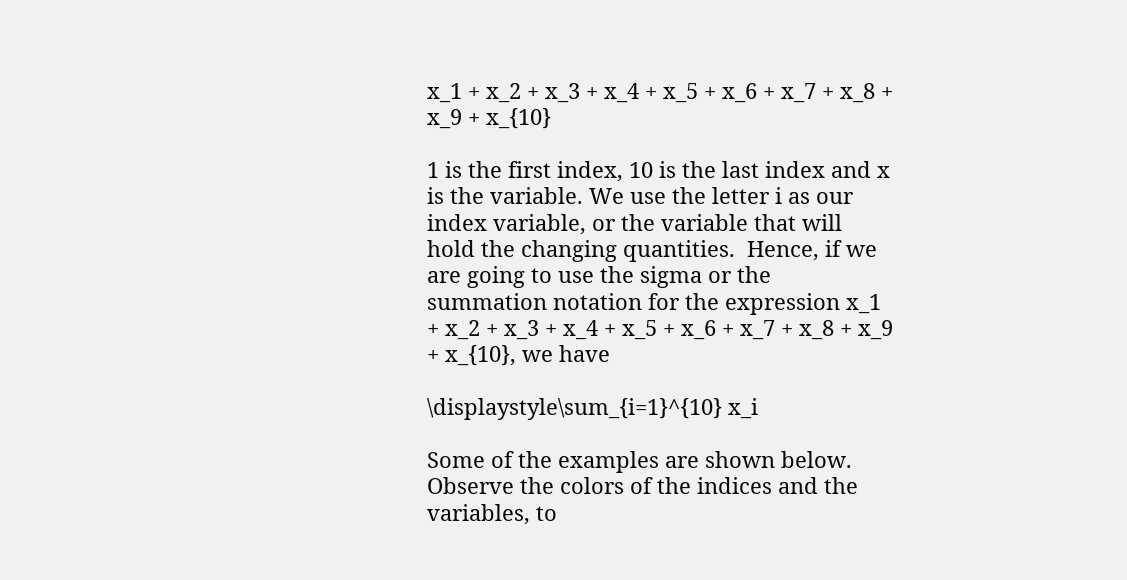x_1 + x_2 + x_3 + x_4 + x_5 + x_6 + x_7 + x_8 + x_9 + x_{10}

1 is the first index, 10 is the last index and x is the variable. We use the letter i as our index variable, or the variable that will hold the changing quantities.  Hence, if we are going to use the sigma or the summation notation for the expression x_1 + x_2 + x_3 + x_4 + x_5 + x_6 + x_7 + x_8 + x_9 + x_{10}, we have

\displaystyle\sum_{i=1}^{10} x_i

Some of the examples are shown below.  Observe the colors of the indices and the variables, to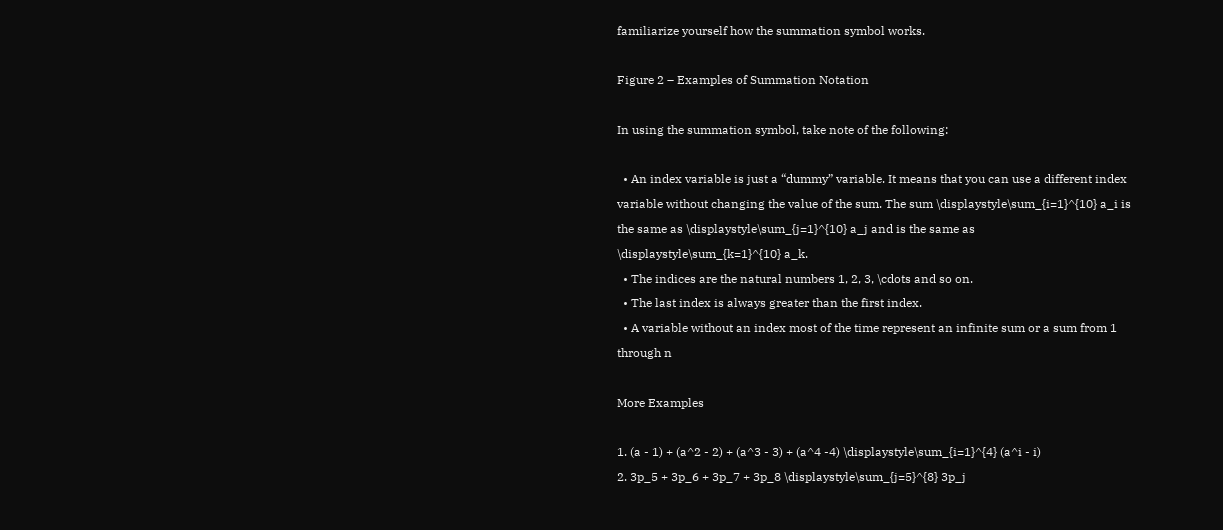familiarize yourself how the summation symbol works.

Figure 2 – Examples of Summation Notation

In using the summation symbol, take note of the following:

  • An index variable is just a “dummy” variable. It means that you can use a different index variable without changing the value of the sum. The sum \displaystyle\sum_{i=1}^{10} a_i is the same as \displaystyle\sum_{j=1}^{10} a_j and is the same as \displaystyle\sum_{k=1}^{10} a_k.
  • The indices are the natural numbers 1, 2, 3, \cdots and so on.
  • The last index is always greater than the first index.
  • A variable without an index most of the time represent an infinite sum or a sum from 1 through n

More Examples

1. (a - 1) + (a^2 - 2) + (a^3 - 3) + (a^4 -4) \displaystyle\sum_{i=1}^{4} (a^i - i)
2. 3p_5 + 3p_6 + 3p_7 + 3p_8 \displaystyle\sum_{j=5}^{8} 3p_j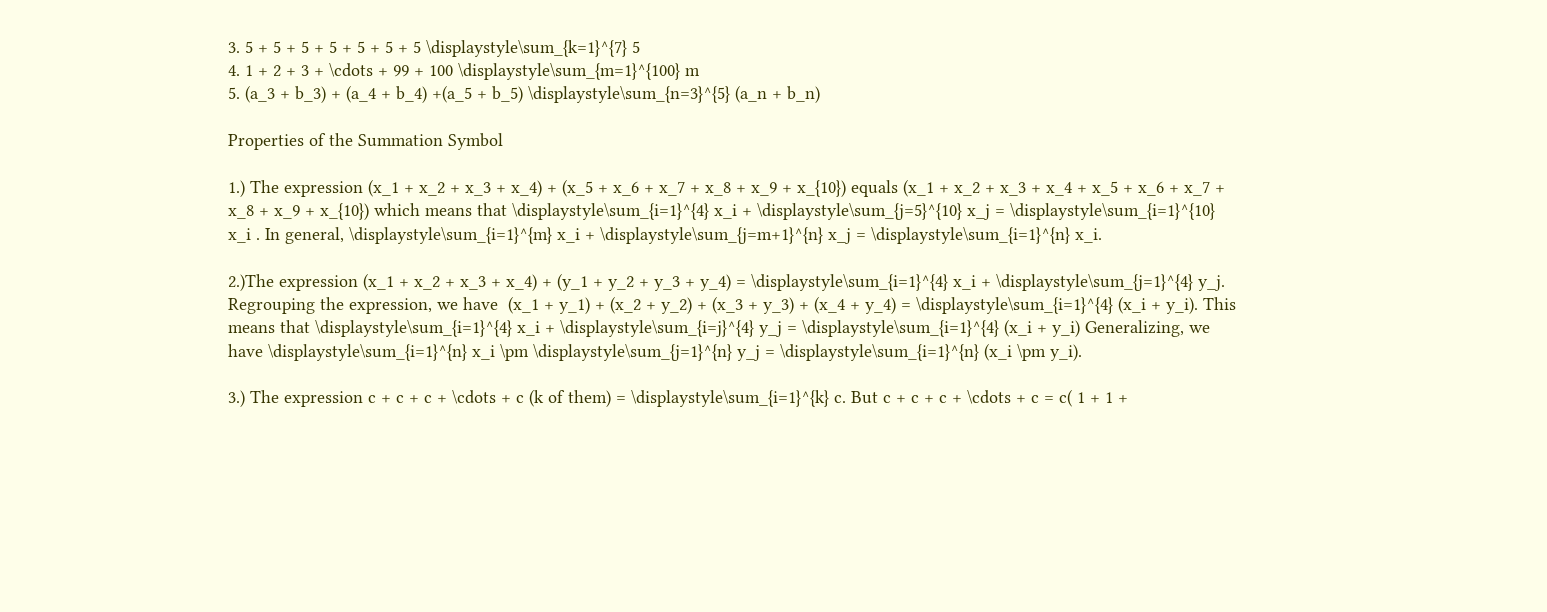3. 5 + 5 + 5 + 5 + 5 + 5 + 5 \displaystyle\sum_{k=1}^{7} 5
4. 1 + 2 + 3 + \cdots + 99 + 100 \displaystyle\sum_{m=1}^{100} m
5. (a_3 + b_3) + (a_4 + b_4) +(a_5 + b_5) \displaystyle\sum_{n=3}^{5} (a_n + b_n)

Properties of the Summation Symbol

1.) The expression (x_1 + x_2 + x_3 + x_4) + (x_5 + x_6 + x_7 + x_8 + x_9 + x_{10}) equals (x_1 + x_2 + x_3 + x_4 + x_5 + x_6 + x_7 + x_8 + x_9 + x_{10}) which means that \displaystyle\sum_{i=1}^{4} x_i + \displaystyle\sum_{j=5}^{10} x_j = \displaystyle\sum_{i=1}^{10} x_i . In general, \displaystyle\sum_{i=1}^{m} x_i + \displaystyle\sum_{j=m+1}^{n} x_j = \displaystyle\sum_{i=1}^{n} x_i.

2.)The expression (x_1 + x_2 + x_3 + x_4) + (y_1 + y_2 + y_3 + y_4) = \displaystyle\sum_{i=1}^{4} x_i + \displaystyle\sum_{j=1}^{4} y_j. Regrouping the expression, we have  (x_1 + y_1) + (x_2 + y_2) + (x_3 + y_3) + (x_4 + y_4) = \displaystyle\sum_{i=1}^{4} (x_i + y_i). This means that \displaystyle\sum_{i=1}^{4} x_i + \displaystyle\sum_{i=j}^{4} y_j = \displaystyle\sum_{i=1}^{4} (x_i + y_i) Generalizing, we have \displaystyle\sum_{i=1}^{n} x_i \pm \displaystyle\sum_{j=1}^{n} y_j = \displaystyle\sum_{i=1}^{n} (x_i \pm y_i).

3.) The expression c + c + c + \cdots + c (k of them) = \displaystyle\sum_{i=1}^{k} c. But c + c + c + \cdots + c = c( 1 + 1 +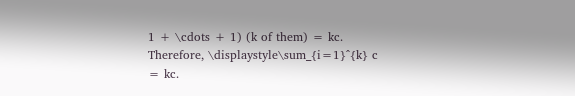1 + \cdots + 1) (k of them) = kc. Therefore, \displaystyle\sum_{i=1}^{k} c = kc.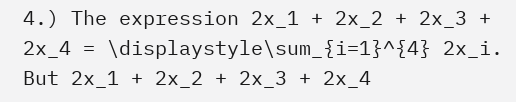4.) The expression 2x_1 + 2x_2 + 2x_3 + 2x_4 = \displaystyle\sum_{i=1}^{4} 2x_i. But 2x_1 + 2x_2 + 2x_3 + 2x_4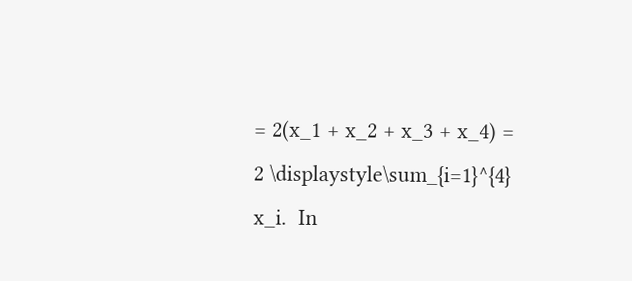= 2(x_1 + x_2 + x_3 + x_4) = 2 \displaystyle\sum_{i=1}^{4} x_i.  In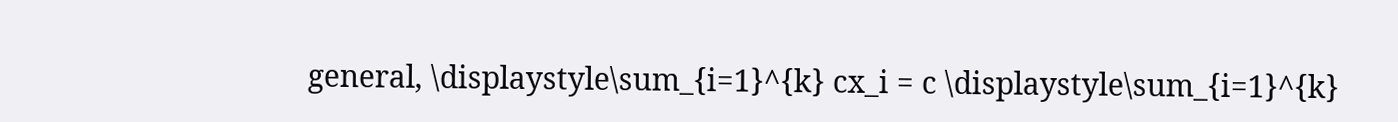general, \displaystyle\sum_{i=1}^{k} cx_i = c \displaystyle\sum_{i=1}^{k}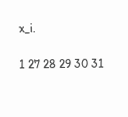x_i.

1 27 28 29 30 31